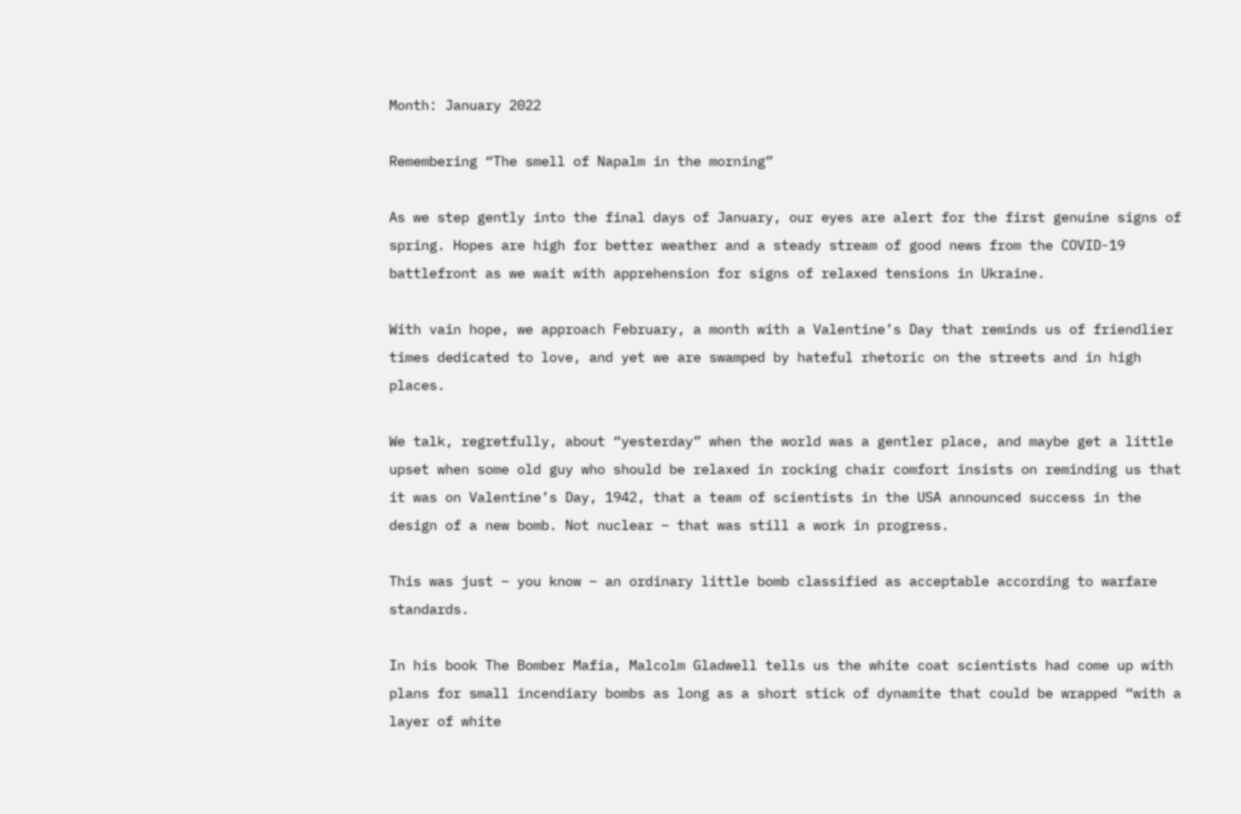Month: January 2022

Remembering “The smell of Napalm in the morning”

As we step gently into the final days of January, our eyes are alert for the first genuine signs of spring. Hopes are high for better weather and a steady stream of good news from the COVID-19 battlefront as we wait with apprehension for signs of relaxed tensions in Ukraine.

With vain hope, we approach February, a month with a Valentine’s Day that reminds us of friendlier times dedicated to love, and yet we are swamped by hateful rhetoric on the streets and in high places.

We talk, regretfully, about “yesterday” when the world was a gentler place, and maybe get a little upset when some old guy who should be relaxed in rocking chair comfort insists on reminding us that it was on Valentine’s Day, 1942, that a team of scientists in the USA announced success in the design of a new bomb. Not nuclear – that was still a work in progress.

This was just – you know – an ordinary little bomb classified as acceptable according to warfare standards.

In his book The Bomber Mafia, Malcolm Gladwell tells us the white coat scientists had come up with plans for small incendiary bombs as long as a short stick of dynamite that could be wrapped “with a layer of white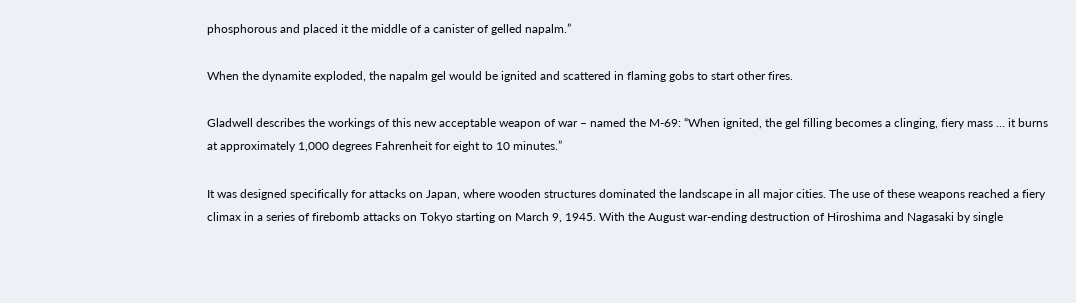phosphorous and placed it the middle of a canister of gelled napalm.”

When the dynamite exploded, the napalm gel would be ignited and scattered in flaming gobs to start other fires.

Gladwell describes the workings of this new acceptable weapon of war – named the M-69: “When ignited, the gel filling becomes a clinging, fiery mass … it burns at approximately 1,000 degrees Fahrenheit for eight to 10 minutes.”

It was designed specifically for attacks on Japan, where wooden structures dominated the landscape in all major cities. The use of these weapons reached a fiery climax in a series of firebomb attacks on Tokyo starting on March 9, 1945. With the August war-ending destruction of Hiroshima and Nagasaki by single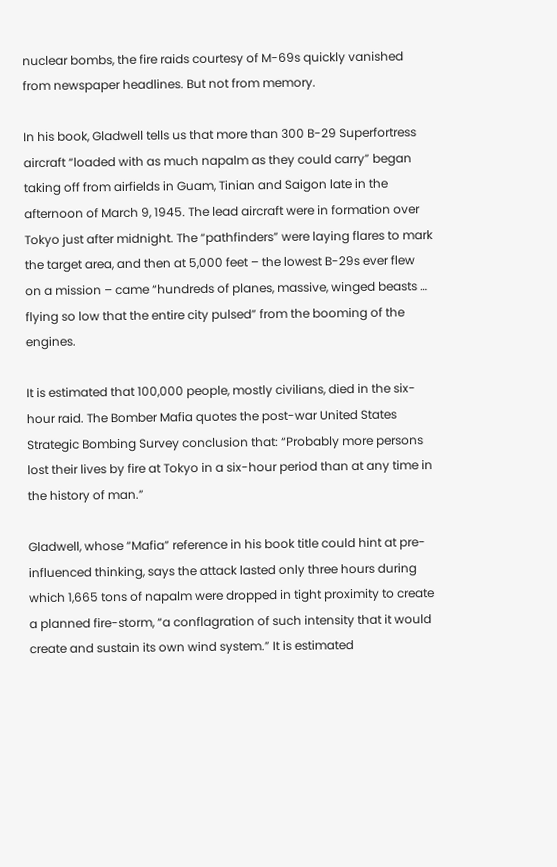nuclear bombs, the fire raids courtesy of M-69s quickly vanished from newspaper headlines. But not from memory.

In his book, Gladwell tells us that more than 300 B-29 Superfortress aircraft “loaded with as much napalm as they could carry” began taking off from airfields in Guam, Tinian and Saigon late in the afternoon of March 9, 1945. The lead aircraft were in formation over Tokyo just after midnight. The “pathfinders” were laying flares to mark the target area, and then at 5,000 feet – the lowest B-29s ever flew on a mission – came “hundreds of planes, massive, winged beasts … flying so low that the entire city pulsed” from the booming of the engines.

It is estimated that 100,000 people, mostly civilians, died in the six-hour raid. The Bomber Mafia quotes the post-war United States Strategic Bombing Survey conclusion that: “Probably more persons lost their lives by fire at Tokyo in a six-hour period than at any time in the history of man.”

Gladwell, whose “Mafia” reference in his book title could hint at pre-influenced thinking, says the attack lasted only three hours during which 1,665 tons of napalm were dropped in tight proximity to create a planned fire-storm, “a conflagration of such intensity that it would create and sustain its own wind system.” It is estimated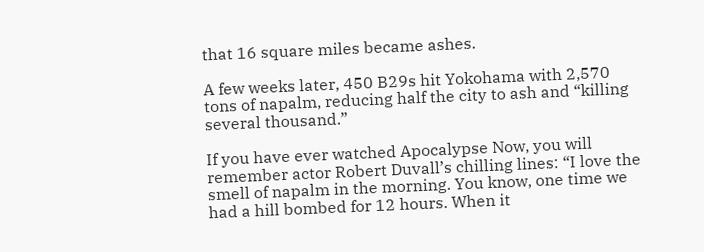that 16 square miles became ashes.

A few weeks later, 450 B29s hit Yokohama with 2,570 tons of napalm, reducing half the city to ash and “killing several thousand.”

If you have ever watched Apocalypse Now, you will remember actor Robert Duvall’s chilling lines: “I love the smell of napalm in the morning. You know, one time we had a hill bombed for 12 hours. When it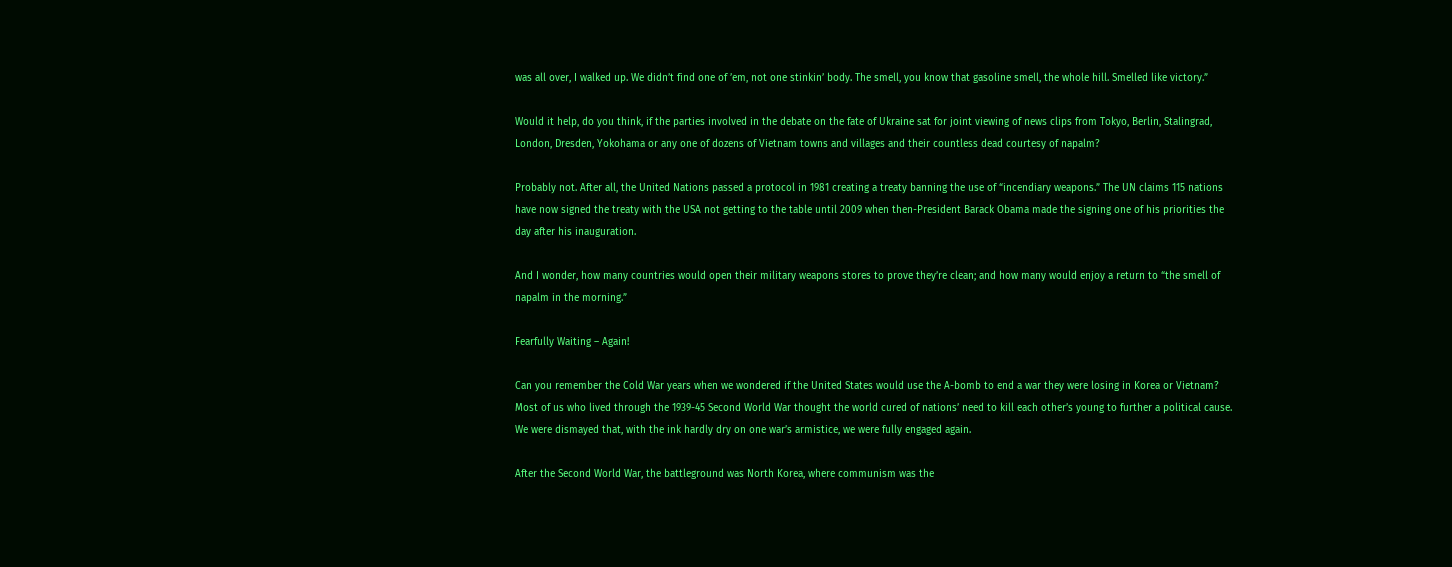was all over, I walked up. We didn’t find one of ’em, not one stinkin’ body. The smell, you know that gasoline smell, the whole hill. Smelled like victory.”

Would it help, do you think, if the parties involved in the debate on the fate of Ukraine sat for joint viewing of news clips from Tokyo, Berlin, Stalingrad, London, Dresden, Yokohama or any one of dozens of Vietnam towns and villages and their countless dead courtesy of napalm?

Probably not. After all, the United Nations passed a protocol in 1981 creating a treaty banning the use of “incendiary weapons.” The UN claims 115 nations have now signed the treaty with the USA not getting to the table until 2009 when then-President Barack Obama made the signing one of his priorities the day after his inauguration.

And I wonder, how many countries would open their military weapons stores to prove they’re clean; and how many would enjoy a return to “the smell of napalm in the morning.”

Fearfully Waiting – Again!

Can you remember the Cold War years when we wondered if the United States would use the A-bomb to end a war they were losing in Korea or Vietnam? Most of us who lived through the 1939-45 Second World War thought the world cured of nations’ need to kill each other’s young to further a political cause. We were dismayed that, with the ink hardly dry on one war’s armistice, we were fully engaged again.

After the Second World War, the battleground was North Korea, where communism was the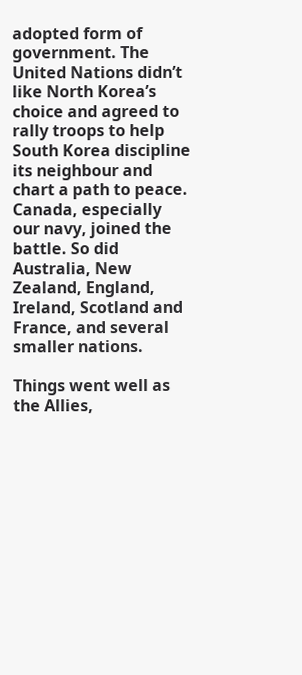adopted form of government. The United Nations didn’t like North Korea’s choice and agreed to rally troops to help South Korea discipline its neighbour and chart a path to peace. Canada, especially our navy, joined the battle. So did Australia, New Zealand, England, Ireland, Scotland and France, and several smaller nations.

Things went well as the Allies,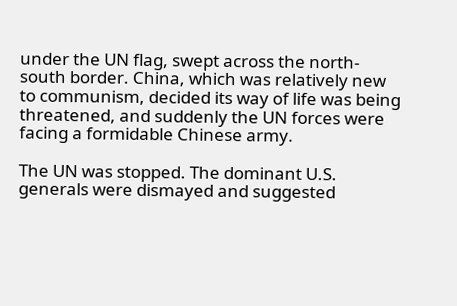under the UN flag, swept across the north-south border. China, which was relatively new to communism, decided its way of life was being threatened, and suddenly the UN forces were facing a formidable Chinese army.

The UN was stopped. The dominant U.S. generals were dismayed and suggested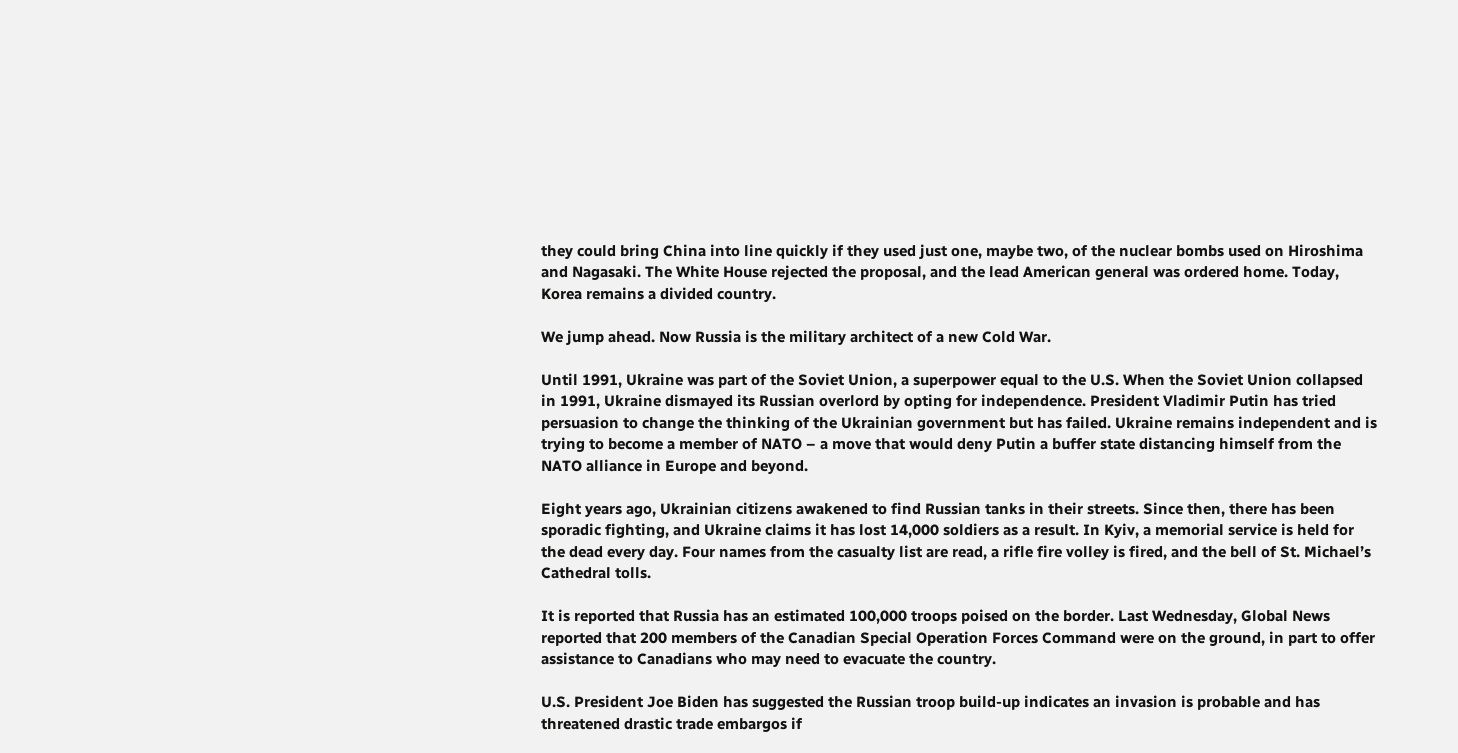they could bring China into line quickly if they used just one, maybe two, of the nuclear bombs used on Hiroshima and Nagasaki. The White House rejected the proposal, and the lead American general was ordered home. Today, Korea remains a divided country.

We jump ahead. Now Russia is the military architect of a new Cold War.

Until 1991, Ukraine was part of the Soviet Union, a superpower equal to the U.S. When the Soviet Union collapsed in 1991, Ukraine dismayed its Russian overlord by opting for independence. President Vladimir Putin has tried persuasion to change the thinking of the Ukrainian government but has failed. Ukraine remains independent and is trying to become a member of NATO – a move that would deny Putin a buffer state distancing himself from the NATO alliance in Europe and beyond.

Eight years ago, Ukrainian citizens awakened to find Russian tanks in their streets. Since then, there has been sporadic fighting, and Ukraine claims it has lost 14,000 soldiers as a result. In Kyiv, a memorial service is held for the dead every day. Four names from the casualty list are read, a rifle fire volley is fired, and the bell of St. Michael’s Cathedral tolls.

It is reported that Russia has an estimated 100,000 troops poised on the border. Last Wednesday, Global News reported that 200 members of the Canadian Special Operation Forces Command were on the ground, in part to offer assistance to Canadians who may need to evacuate the country.

U.S. President Joe Biden has suggested the Russian troop build-up indicates an invasion is probable and has threatened drastic trade embargos if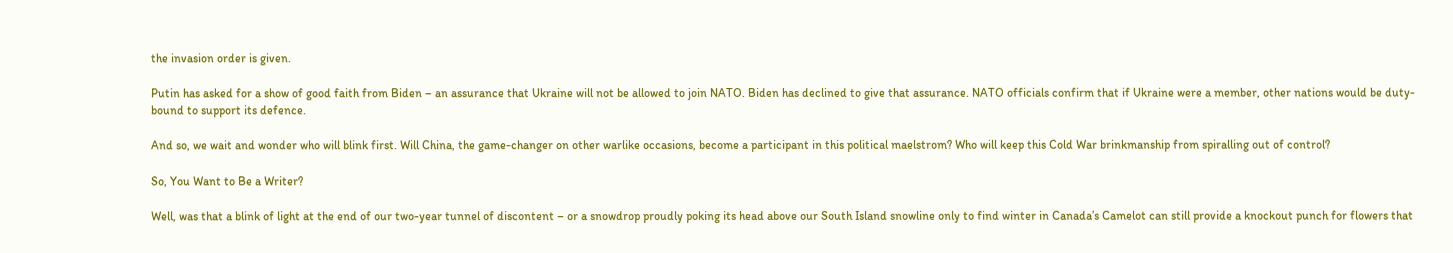the invasion order is given.

Putin has asked for a show of good faith from Biden – an assurance that Ukraine will not be allowed to join NATO. Biden has declined to give that assurance. NATO officials confirm that if Ukraine were a member, other nations would be duty-bound to support its defence.

And so, we wait and wonder who will blink first. Will China, the game-changer on other warlike occasions, become a participant in this political maelstrom? Who will keep this Cold War brinkmanship from spiralling out of control?

So, You Want to Be a Writer?

Well, was that a blink of light at the end of our two-year tunnel of discontent – or a snowdrop proudly poking its head above our South Island snowline only to find winter in Canada’s Camelot can still provide a knockout punch for flowers that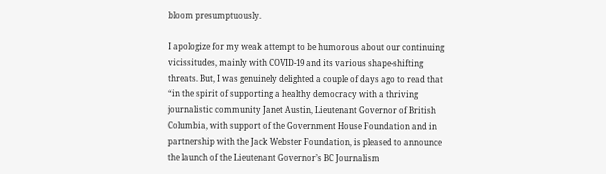bloom presumptuously.

I apologize for my weak attempt to be humorous about our continuing vicissitudes, mainly with COVID-19 and its various shape-shifting threats. But, I was genuinely delighted a couple of days ago to read that “in the spirit of supporting a healthy democracy with a thriving journalistic community Janet Austin, Lieutenant Governor of British Columbia, with support of the Government House Foundation and in partnership with the Jack Webster Foundation, is pleased to announce the launch of the Lieutenant Governor’s BC Journalism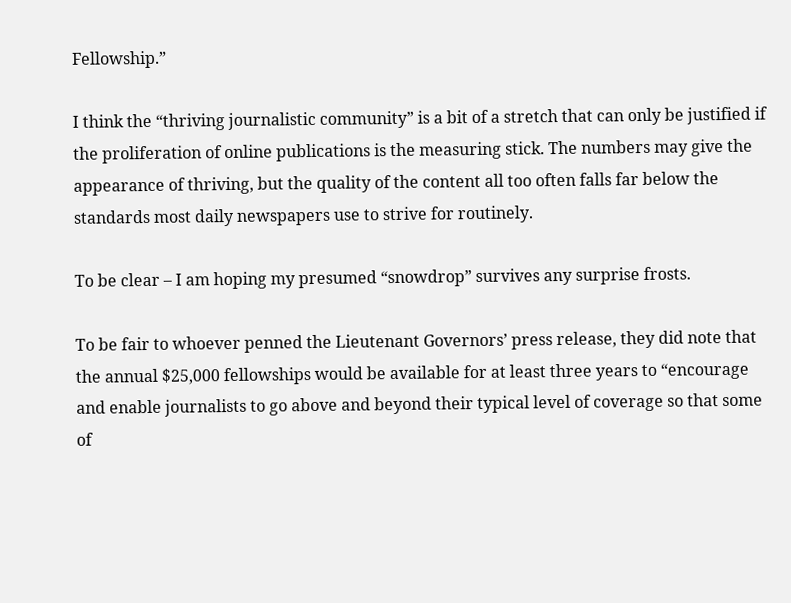Fellowship.”

I think the “thriving journalistic community” is a bit of a stretch that can only be justified if the proliferation of online publications is the measuring stick. The numbers may give the appearance of thriving, but the quality of the content all too often falls far below the standards most daily newspapers use to strive for routinely.

To be clear – I am hoping my presumed “snowdrop” survives any surprise frosts.

To be fair to whoever penned the Lieutenant Governors’ press release, they did note that the annual $25,000 fellowships would be available for at least three years to “encourage and enable journalists to go above and beyond their typical level of coverage so that some of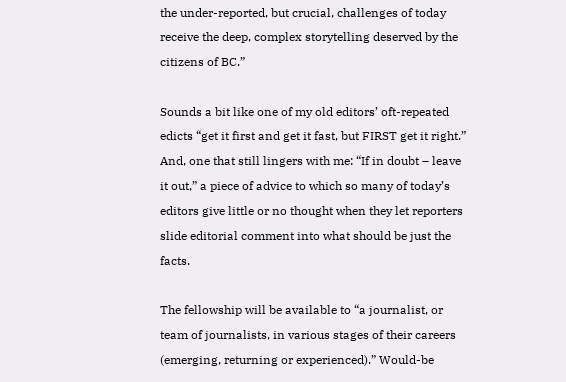the under-reported, but crucial, challenges of today receive the deep, complex storytelling deserved by the citizens of BC.”

Sounds a bit like one of my old editors’ oft-repeated edicts “get it first and get it fast, but FIRST get it right.” And, one that still lingers with me: “If in doubt – leave it out,” a piece of advice to which so many of today’s editors give little or no thought when they let reporters slide editorial comment into what should be just the facts.

The fellowship will be available to “a journalist, or team of journalists, in various stages of their careers (emerging, returning or experienced).” Would-be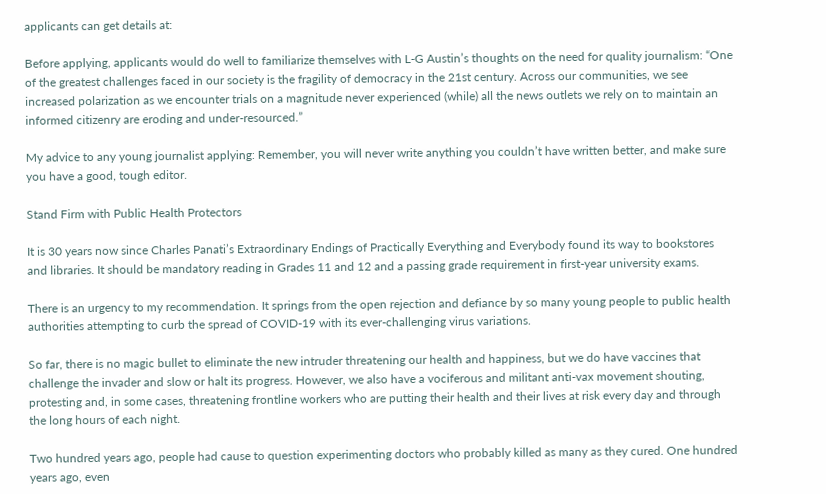applicants can get details at:

Before applying, applicants would do well to familiarize themselves with L-G Austin’s thoughts on the need for quality journalism: “One of the greatest challenges faced in our society is the fragility of democracy in the 21st century. Across our communities, we see increased polarization as we encounter trials on a magnitude never experienced (while) all the news outlets we rely on to maintain an informed citizenry are eroding and under-resourced.”

My advice to any young journalist applying: Remember, you will never write anything you couldn’t have written better, and make sure you have a good, tough editor.

Stand Firm with Public Health Protectors

It is 30 years now since Charles Panati’s Extraordinary Endings of Practically Everything and Everybody found its way to bookstores and libraries. It should be mandatory reading in Grades 11 and 12 and a passing grade requirement in first-year university exams.

There is an urgency to my recommendation. It springs from the open rejection and defiance by so many young people to public health authorities attempting to curb the spread of COVID-19 with its ever-challenging virus variations.

So far, there is no magic bullet to eliminate the new intruder threatening our health and happiness, but we do have vaccines that challenge the invader and slow or halt its progress. However, we also have a vociferous and militant anti-vax movement shouting, protesting and, in some cases, threatening frontline workers who are putting their health and their lives at risk every day and through the long hours of each night.

Two hundred years ago, people had cause to question experimenting doctors who probably killed as many as they cured. One hundred years ago, even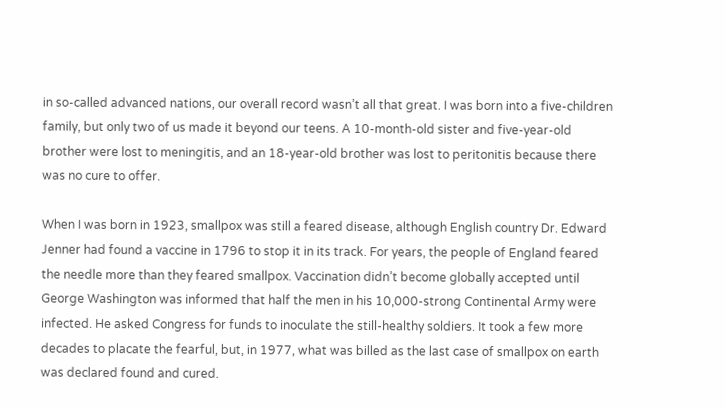in so-called advanced nations, our overall record wasn’t all that great. I was born into a five-children family, but only two of us made it beyond our teens. A 10-month-old sister and five-year-old brother were lost to meningitis, and an 18-year-old brother was lost to peritonitis because there was no cure to offer.

When I was born in 1923, smallpox was still a feared disease, although English country Dr. Edward Jenner had found a vaccine in 1796 to stop it in its track. For years, the people of England feared the needle more than they feared smallpox. Vaccination didn’t become globally accepted until George Washington was informed that half the men in his 10,000-strong Continental Army were infected. He asked Congress for funds to inoculate the still-healthy soldiers. It took a few more decades to placate the fearful, but, in 1977, what was billed as the last case of smallpox on earth was declared found and cured.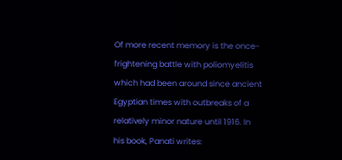Of more recent memory is the once-frightening battle with poliomyelitis which had been around since ancient Egyptian times with outbreaks of a relatively minor nature until 1916. In his book, Panati writes: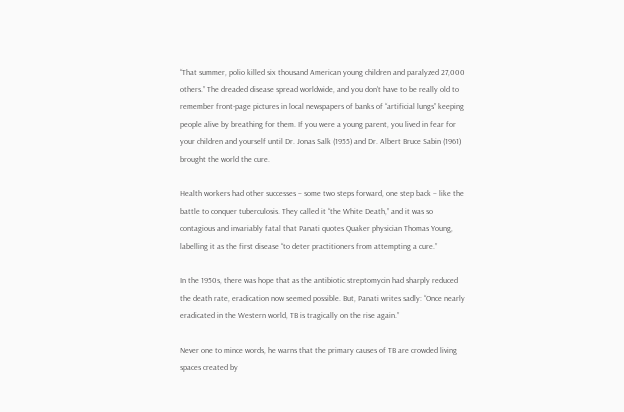“That summer, polio killed six thousand American young children and paralyzed 27,000 others.” The dreaded disease spread worldwide, and you don’t have to be really old to remember front-page pictures in local newspapers of banks of “artificial lungs” keeping people alive by breathing for them. If you were a young parent, you lived in fear for your children and yourself until Dr. Jonas Salk (1955) and Dr. Albert Bruce Sabin (1961) brought the world the cure.

Health workers had other successes – some two steps forward, one step back – like the battle to conquer tuberculosis. They called it “the White Death,” and it was so contagious and invariably fatal that Panati quotes Quaker physician Thomas Young, labelling it as the first disease “to deter practitioners from attempting a cure.”

In the 1950s, there was hope that as the antibiotic streptomycin had sharply reduced the death rate, eradication now seemed possible. But, Panati writes sadly: “Once nearly eradicated in the Western world, TB is tragically on the rise again.”

Never one to mince words, he warns that the primary causes of TB are crowded living spaces created by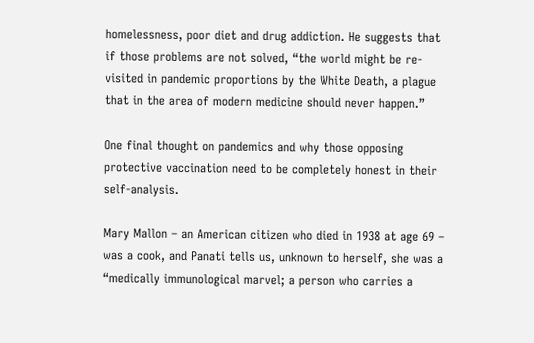homelessness, poor diet and drug addiction. He suggests that if those problems are not solved, “the world might be re-visited in pandemic proportions by the White Death, a plague that in the area of modern medicine should never happen.”

One final thought on pandemics and why those opposing protective vaccination need to be completely honest in their self-analysis.

Mary Mallon – an American citizen who died in 1938 at age 69 – was a cook, and Panati tells us, unknown to herself, she was a “medically immunological marvel; a person who carries a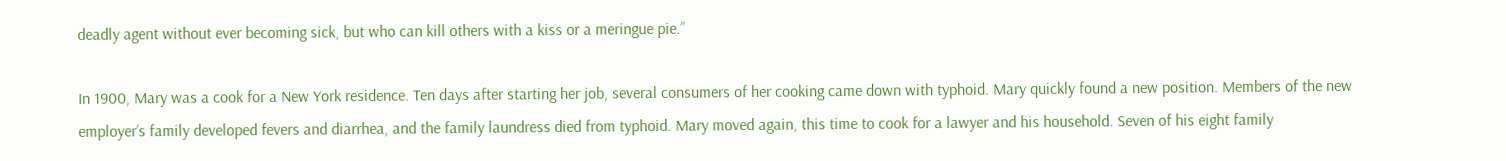deadly agent without ever becoming sick, but who can kill others with a kiss or a meringue pie.”

In 1900, Mary was a cook for a New York residence. Ten days after starting her job, several consumers of her cooking came down with typhoid. Mary quickly found a new position. Members of the new employer’s family developed fevers and diarrhea, and the family laundress died from typhoid. Mary moved again, this time to cook for a lawyer and his household. Seven of his eight family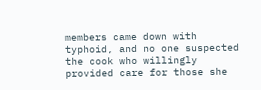members came down with typhoid, and no one suspected the cook who willingly provided care for those she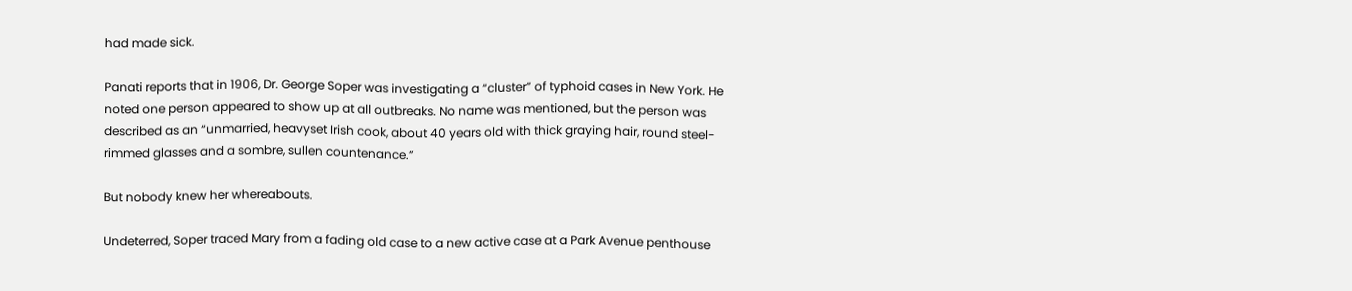had made sick.

Panati reports that in 1906, Dr. George Soper was investigating a “cluster” of typhoid cases in New York. He noted one person appeared to show up at all outbreaks. No name was mentioned, but the person was described as an “unmarried, heavyset Irish cook, about 40 years old with thick graying hair, round steel-rimmed glasses and a sombre, sullen countenance.”

But nobody knew her whereabouts.

Undeterred, Soper traced Mary from a fading old case to a new active case at a Park Avenue penthouse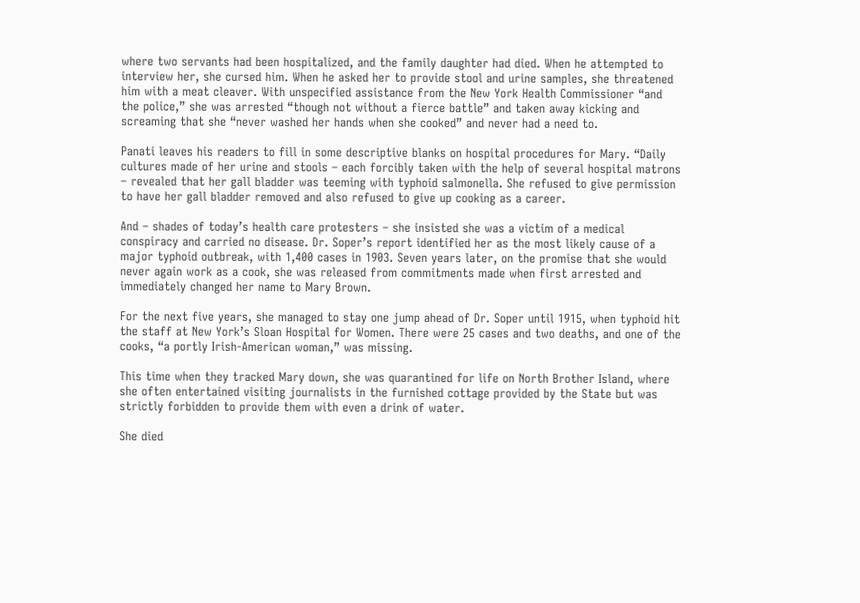where two servants had been hospitalized, and the family daughter had died. When he attempted to interview her, she cursed him. When he asked her to provide stool and urine samples, she threatened him with a meat cleaver. With unspecified assistance from the New York Health Commissioner “and the police,” she was arrested “though not without a fierce battle” and taken away kicking and screaming that she “never washed her hands when she cooked” and never had a need to.

Panati leaves his readers to fill in some descriptive blanks on hospital procedures for Mary. “Daily cultures made of her urine and stools – each forcibly taken with the help of several hospital matrons – revealed that her gall bladder was teeming with typhoid salmonella. She refused to give permission to have her gall bladder removed and also refused to give up cooking as a career.

And – shades of today’s health care protesters – she insisted she was a victim of a medical conspiracy and carried no disease. Dr. Soper’s report identified her as the most likely cause of a major typhoid outbreak, with 1,400 cases in 1903. Seven years later, on the promise that she would never again work as a cook, she was released from commitments made when first arrested and immediately changed her name to Mary Brown.

For the next five years, she managed to stay one jump ahead of Dr. Soper until 1915, when typhoid hit the staff at New York’s Sloan Hospital for Women. There were 25 cases and two deaths, and one of the cooks, “a portly Irish-American woman,” was missing.

This time when they tracked Mary down, she was quarantined for life on North Brother Island, where she often entertained visiting journalists in the furnished cottage provided by the State but was strictly forbidden to provide them with even a drink of water.

She died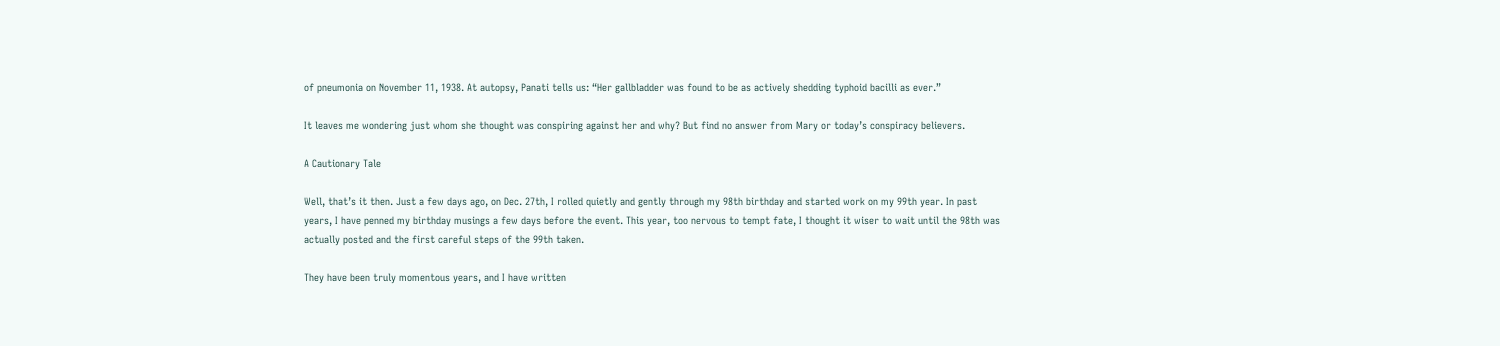of pneumonia on November 11, 1938. At autopsy, Panati tells us: “Her gallbladder was found to be as actively shedding typhoid bacilli as ever.”

It leaves me wondering just whom she thought was conspiring against her and why? But find no answer from Mary or today’s conspiracy believers.

A Cautionary Tale

Well, that’s it then. Just a few days ago, on Dec. 27th, I rolled quietly and gently through my 98th birthday and started work on my 99th year. In past years, I have penned my birthday musings a few days before the event. This year, too nervous to tempt fate, I thought it wiser to wait until the 98th was actually posted and the first careful steps of the 99th taken.

They have been truly momentous years, and I have written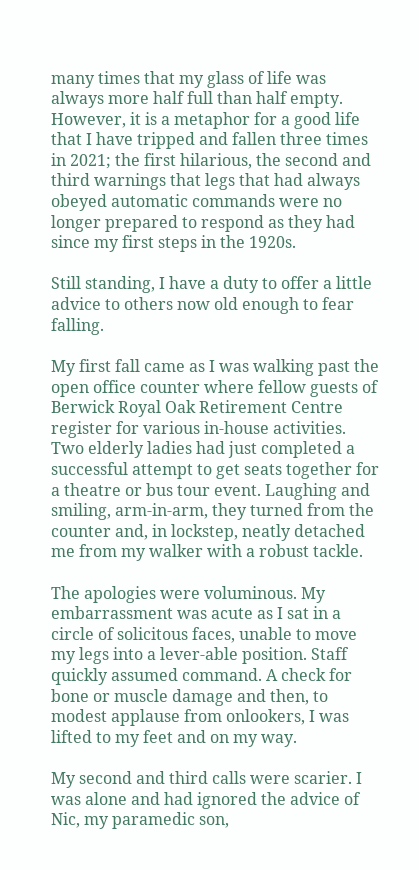many times that my glass of life was always more half full than half empty. However, it is a metaphor for a good life that I have tripped and fallen three times in 2021; the first hilarious, the second and third warnings that legs that had always obeyed automatic commands were no longer prepared to respond as they had since my first steps in the 1920s.

Still standing, I have a duty to offer a little advice to others now old enough to fear falling.

My first fall came as I was walking past the open office counter where fellow guests of Berwick Royal Oak Retirement Centre register for various in-house activities. Two elderly ladies had just completed a successful attempt to get seats together for a theatre or bus tour event. Laughing and smiling, arm-in-arm, they turned from the counter and, in lockstep, neatly detached me from my walker with a robust tackle.

The apologies were voluminous. My embarrassment was acute as I sat in a circle of solicitous faces, unable to move my legs into a lever-able position. Staff quickly assumed command. A check for bone or muscle damage and then, to modest applause from onlookers, I was lifted to my feet and on my way.

My second and third calls were scarier. I was alone and had ignored the advice of Nic, my paramedic son,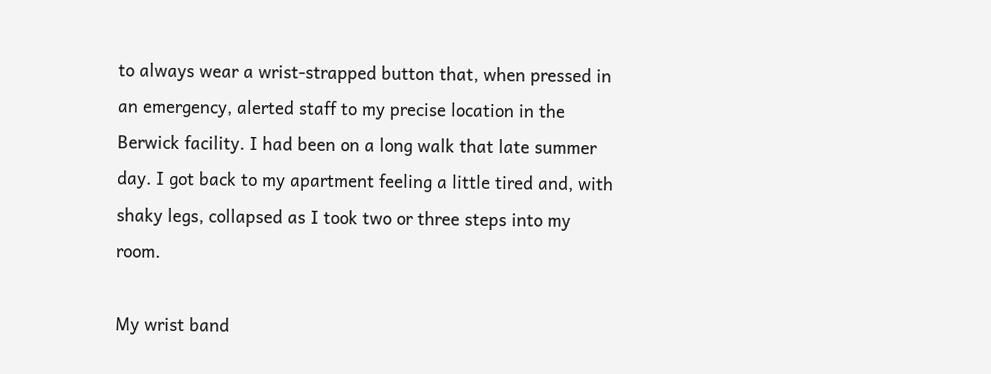to always wear a wrist-strapped button that, when pressed in an emergency, alerted staff to my precise location in the Berwick facility. I had been on a long walk that late summer day. I got back to my apartment feeling a little tired and, with shaky legs, collapsed as I took two or three steps into my room.

My wrist band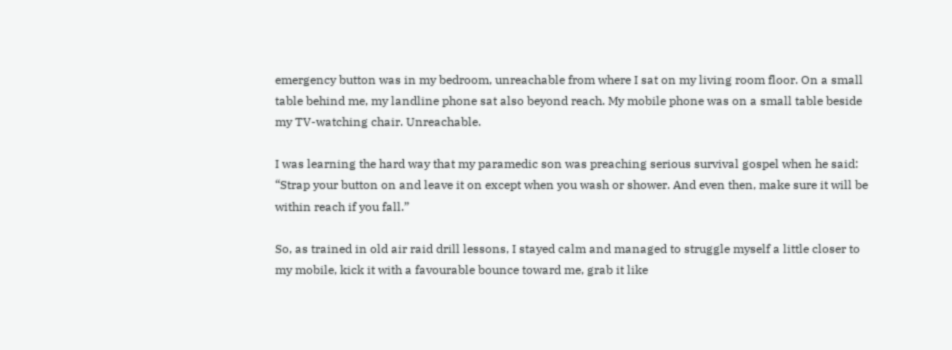emergency button was in my bedroom, unreachable from where I sat on my living room floor. On a small table behind me, my landline phone sat also beyond reach. My mobile phone was on a small table beside my TV-watching chair. Unreachable.

I was learning the hard way that my paramedic son was preaching serious survival gospel when he said: “Strap your button on and leave it on except when you wash or shower. And even then, make sure it will be within reach if you fall.”

So, as trained in old air raid drill lessons, I stayed calm and managed to struggle myself a little closer to my mobile, kick it with a favourable bounce toward me, grab it like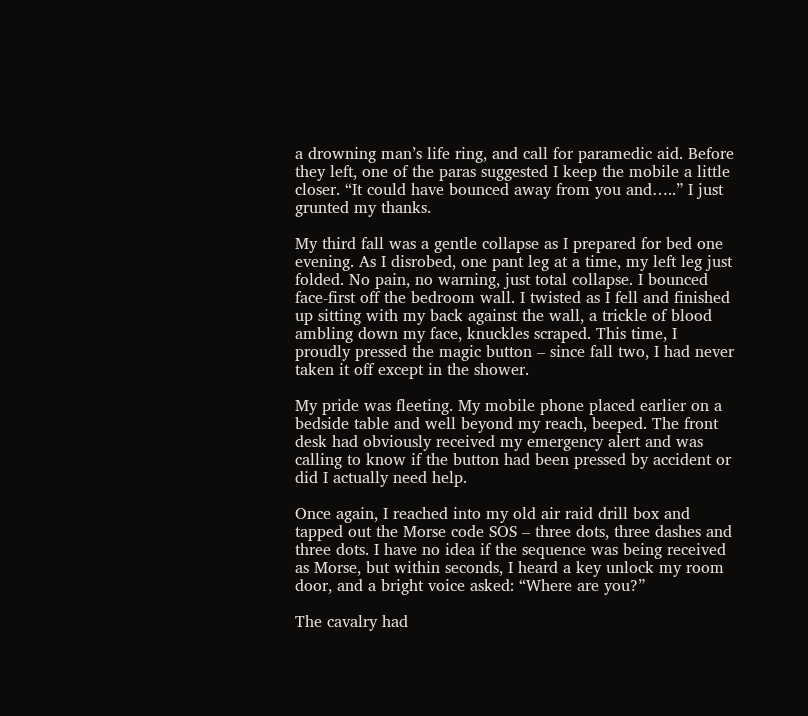a drowning man’s life ring, and call for paramedic aid. Before they left, one of the paras suggested I keep the mobile a little closer. “It could have bounced away from you and…..” I just grunted my thanks.

My third fall was a gentle collapse as I prepared for bed one evening. As I disrobed, one pant leg at a time, my left leg just folded. No pain, no warning, just total collapse. I bounced face-first off the bedroom wall. I twisted as I fell and finished up sitting with my back against the wall, a trickle of blood ambling down my face, knuckles scraped. This time, I proudly pressed the magic button – since fall two, I had never taken it off except in the shower.

My pride was fleeting. My mobile phone placed earlier on a bedside table and well beyond my reach, beeped. The front desk had obviously received my emergency alert and was calling to know if the button had been pressed by accident or did I actually need help.

Once again, I reached into my old air raid drill box and tapped out the Morse code SOS – three dots, three dashes and three dots. I have no idea if the sequence was being received as Morse, but within seconds, I heard a key unlock my room door, and a bright voice asked: “Where are you?”

The cavalry had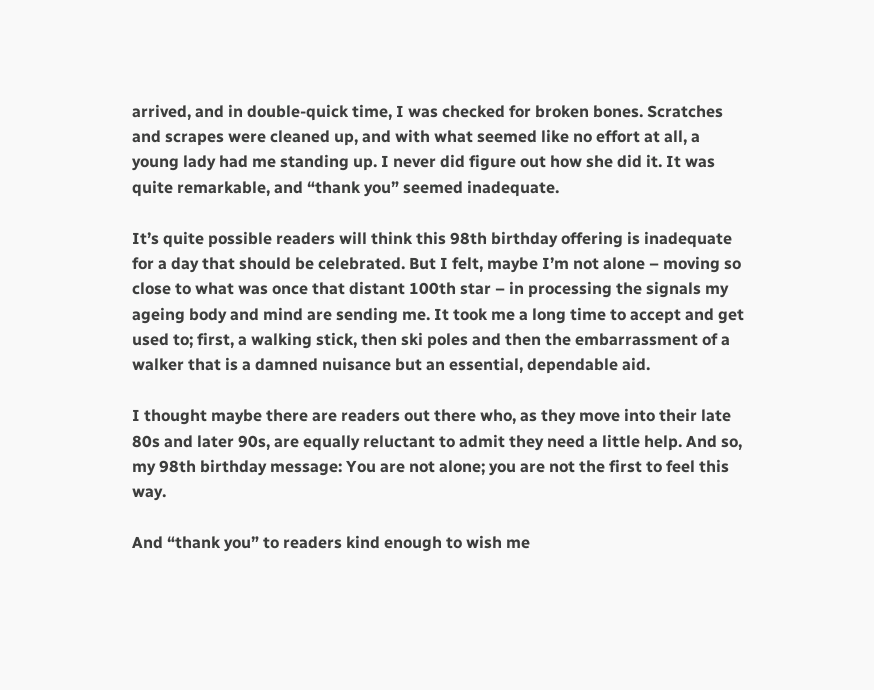arrived, and in double-quick time, I was checked for broken bones. Scratches and scrapes were cleaned up, and with what seemed like no effort at all, a young lady had me standing up. I never did figure out how she did it. It was quite remarkable, and “thank you” seemed inadequate.

It’s quite possible readers will think this 98th birthday offering is inadequate for a day that should be celebrated. But I felt, maybe I’m not alone – moving so close to what was once that distant 100th star – in processing the signals my ageing body and mind are sending me. It took me a long time to accept and get used to; first, a walking stick, then ski poles and then the embarrassment of a walker that is a damned nuisance but an essential, dependable aid.

I thought maybe there are readers out there who, as they move into their late 80s and later 90s, are equally reluctant to admit they need a little help. And so, my 98th birthday message: You are not alone; you are not the first to feel this way.

And “thank you” to readers kind enough to wish me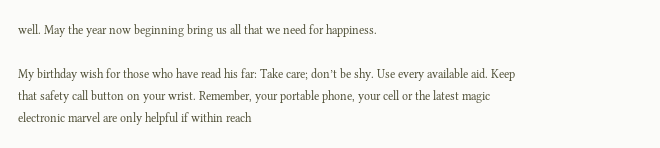well. May the year now beginning bring us all that we need for happiness.

My birthday wish for those who have read his far: Take care; don’t be shy. Use every available aid. Keep that safety call button on your wrist. Remember, your portable phone, your cell or the latest magic electronic marvel are only helpful if within reach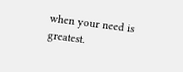when your need is greatest.